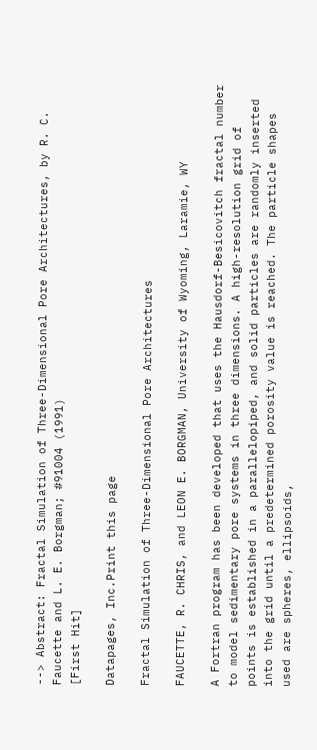--> Abstract: Fractal Simulation of Three-Dimensional Pore Architectures, by R. C. Faucette and L. E. Borgman; #91004 (1991)
[First Hit]

Datapages, Inc.Print this page

Fractal Simulation of Three-Dimensional Pore Architectures

FAUCETTE, R. CHRIS, and LEON E. BORGMAN, University of Wyoming, Laramie, WY

A Fortran program has been developed that uses the Hausdorf-Besicovitch fractal number to model sedimentary pore systems in three dimensions. A high-resolution grid of points is established in a parallelopiped, and solid particles are randomly inserted into the grid until a predetermined porosity value is reached. The particle shapes used are spheres, ellipsoids,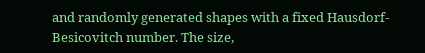and randomly generated shapes with a fixed Hausdorf-Besicovitch number. The size,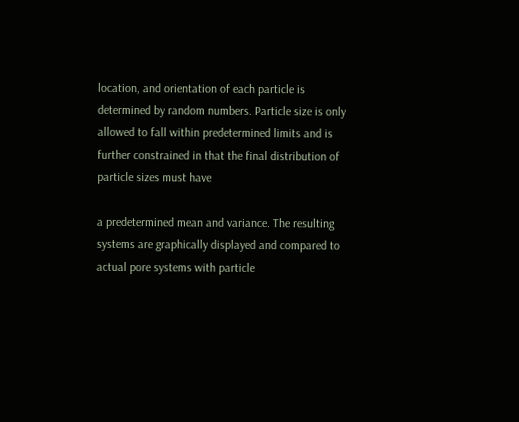location, and orientation of each particle is determined by random numbers. Particle size is only allowed to fall within predetermined limits and is further constrained in that the final distribution of particle sizes must have

a predetermined mean and variance. The resulting systems are graphically displayed and compared to actual pore systems with particle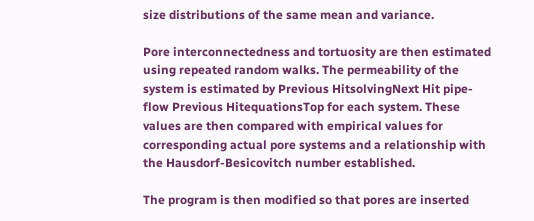size distributions of the same mean and variance.

Pore interconnectedness and tortuosity are then estimated using repeated random walks. The permeability of the system is estimated by Previous HitsolvingNext Hit pipe-flow Previous HitequationsTop for each system. These values are then compared with empirical values for corresponding actual pore systems and a relationship with the Hausdorf-Besicovitch number established.

The program is then modified so that pores are inserted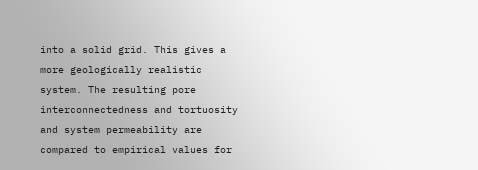into a solid grid. This gives a more geologically realistic system. The resulting pore interconnectedness and tortuosity and system permeability are compared to empirical values for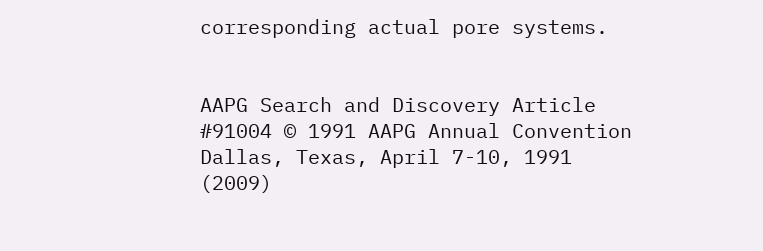corresponding actual pore systems.


AAPG Search and Discovery Article #91004 © 1991 AAPG Annual Convention Dallas, Texas, April 7-10, 1991 (2009)